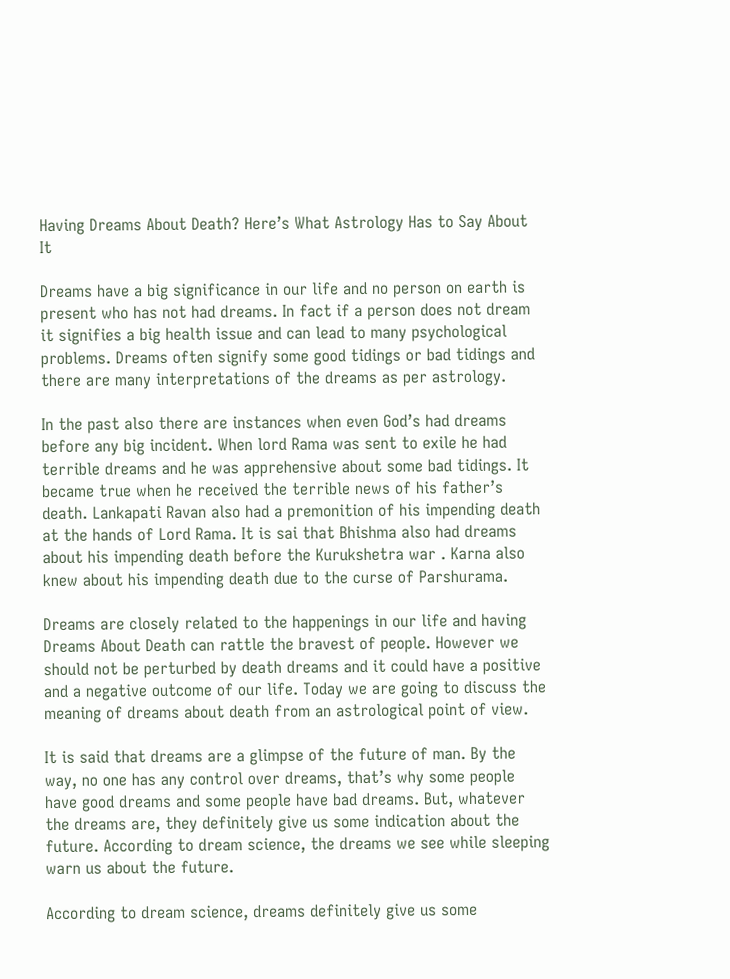Having Dreams About Death? Here’s What Astrology Has to Say About It

Dreams have a big significance in our life and no person on earth is present who has not had dreams. In fact if a person does not dream it signifies a big health issue and can lead to many psychological problems. Dreams often signify some good tidings or bad tidings and there are many interpretations of the dreams as per astrology.

In the past also there are instances when even God’s had dreams before any big incident. When lord Rama was sent to exile he had terrible dreams and he was apprehensive about some bad tidings. It became true when he received the terrible news of his father’s death. Lankapati Ravan also had a premonition of his impending death at the hands of Lord Rama. It is sai that Bhishma also had dreams about his impending death before the Kurukshetra war . Karna also knew about his impending death due to the curse of Parshurama.

Dreams are closely related to the happenings in our life and having Dreams About Death can rattle the bravest of people. However we should not be perturbed by death dreams and it could have a positive and a negative outcome of our life. Today we are going to discuss the meaning of dreams about death from an astrological point of view.

It is said that dreams are a glimpse of the future of man. By the way, no one has any control over dreams, that’s why some people have good dreams and some people have bad dreams. But, whatever the dreams are, they definitely give us some indication about the future. According to dream science, the dreams we see while sleeping warn us about the future.

According to dream science, dreams definitely give us some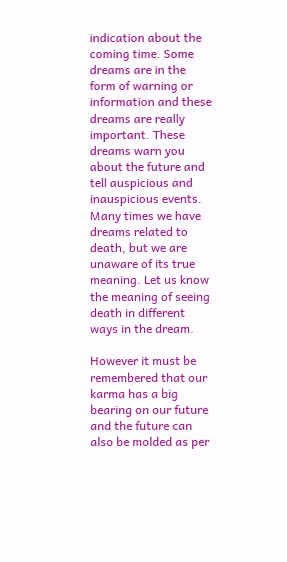indication about the coming time. Some dreams are in the form of warning or information and these dreams are really important. These dreams warn you about the future and tell auspicious and inauspicious events. Many times we have dreams related to death, but we are unaware of its true meaning. Let us know the meaning of seeing death in different ways in the dream.

However it must be remembered that our karma has a big bearing on our future and the future can also be molded as per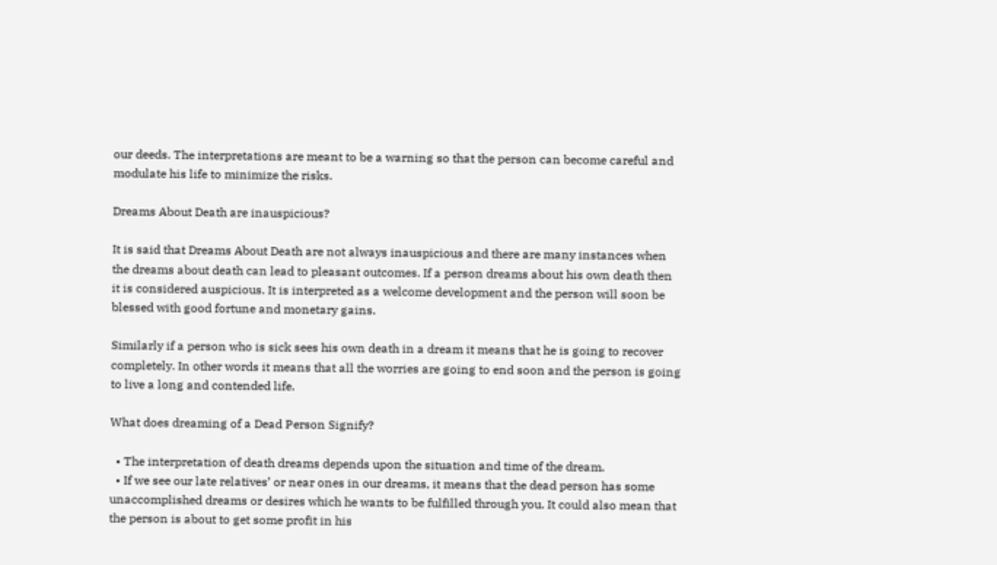our deeds. The interpretations are meant to be a warning so that the person can become careful and modulate his life to minimize the risks.

Dreams About Death are inauspicious?

It is said that Dreams About Death are not always inauspicious and there are many instances when the dreams about death can lead to pleasant outcomes. If a person dreams about his own death then it is considered auspicious. It is interpreted as a welcome development and the person will soon be blessed with good fortune and monetary gains.

Similarly if a person who is sick sees his own death in a dream it means that he is going to recover completely. In other words it means that all the worries are going to end soon and the person is going to live a long and contended life.

What does dreaming of a Dead Person Signify?

  • The interpretation of death dreams depends upon the situation and time of the dream.
  • If we see our late relatives’ or near ones in our dreams, it means that the dead person has some unaccomplished dreams or desires which he wants to be fulfilled through you. It could also mean that the person is about to get some profit in his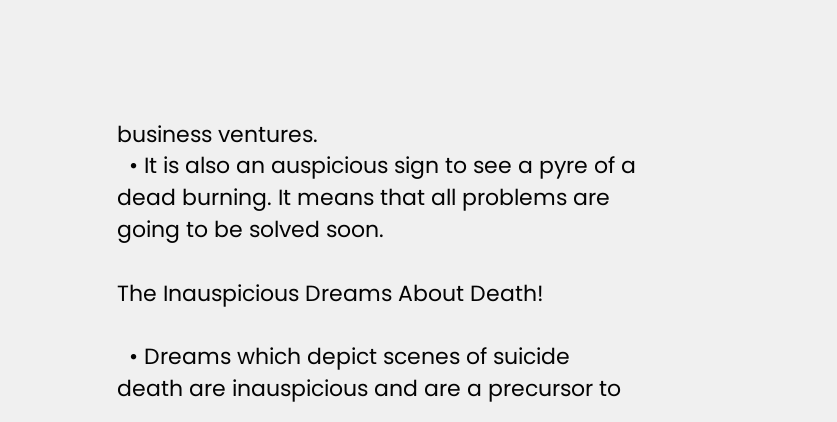business ventures.
  • It is also an auspicious sign to see a pyre of a dead burning. It means that all problems are going to be solved soon.

The Inauspicious Dreams About Death!

  • Dreams which depict scenes of suicide death are inauspicious and are a precursor to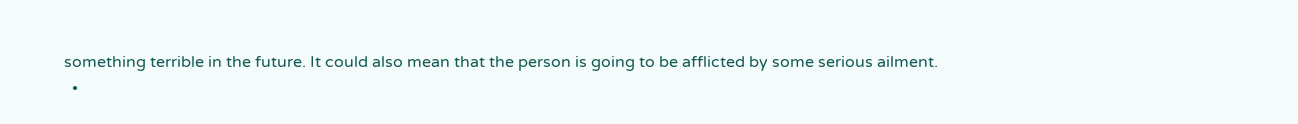something terrible in the future. It could also mean that the person is going to be afflicted by some serious ailment.
  •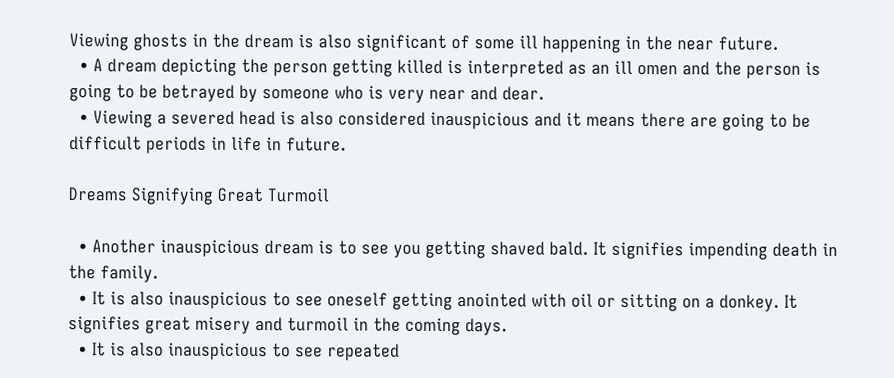Viewing ghosts in the dream is also significant of some ill happening in the near future.
  • A dream depicting the person getting killed is interpreted as an ill omen and the person is going to be betrayed by someone who is very near and dear.
  • Viewing a severed head is also considered inauspicious and it means there are going to be difficult periods in life in future.

Dreams Signifying Great Turmoil

  • Another inauspicious dream is to see you getting shaved bald. It signifies impending death in the family.
  • It is also inauspicious to see oneself getting anointed with oil or sitting on a donkey. It signifies great misery and turmoil in the coming days.
  • It is also inauspicious to see repeated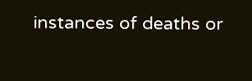instances of deaths or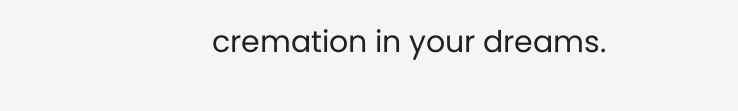cremation in your dreams.